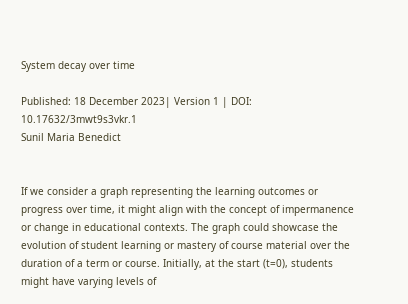System decay over time

Published: 18 December 2023| Version 1 | DOI: 10.17632/3mwt9s3vkr.1
Sunil Maria Benedict


If we consider a graph representing the learning outcomes or progress over time, it might align with the concept of impermanence or change in educational contexts. The graph could showcase the evolution of student learning or mastery of course material over the duration of a term or course. Initially, at the start (t=0), students might have varying levels of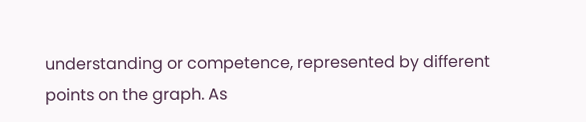understanding or competence, represented by different points on the graph. As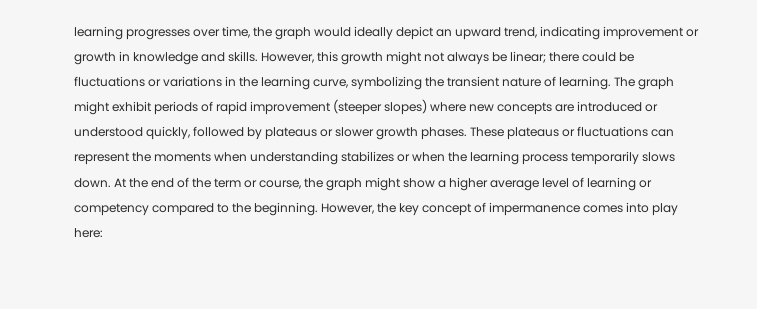learning progresses over time, the graph would ideally depict an upward trend, indicating improvement or growth in knowledge and skills. However, this growth might not always be linear; there could be fluctuations or variations in the learning curve, symbolizing the transient nature of learning. The graph might exhibit periods of rapid improvement (steeper slopes) where new concepts are introduced or understood quickly, followed by plateaus or slower growth phases. These plateaus or fluctuations can represent the moments when understanding stabilizes or when the learning process temporarily slows down. At the end of the term or course, the graph might show a higher average level of learning or competency compared to the beginning. However, the key concept of impermanence comes into play here: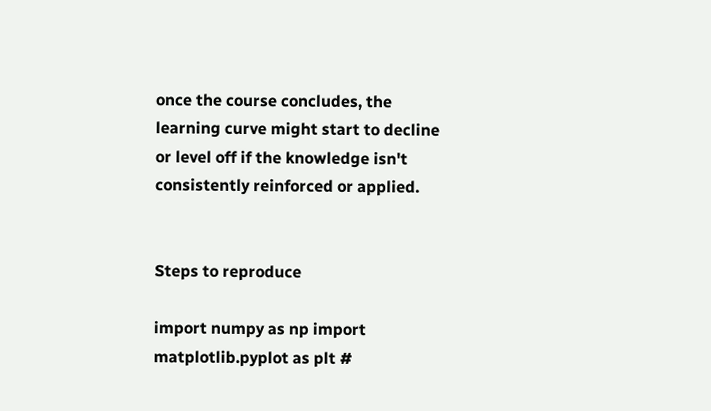once the course concludes, the learning curve might start to decline or level off if the knowledge isn't consistently reinforced or applied.


Steps to reproduce

import numpy as np import matplotlib.pyplot as plt #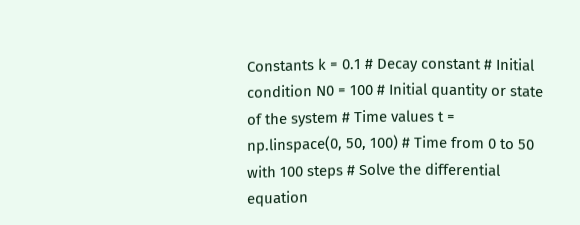Constants k = 0.1 # Decay constant # Initial condition N0 = 100 # Initial quantity or state of the system # Time values t = np.linspace(0, 50, 100) # Time from 0 to 50 with 100 steps # Solve the differential equation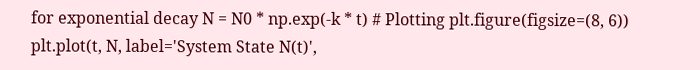for exponential decay N = N0 * np.exp(-k * t) # Plotting plt.figure(figsize=(8, 6)) plt.plot(t, N, label='System State N(t)',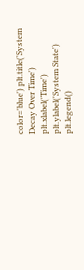color='blue') plt.title('System Decay Over Time') plt.xlabel('Time') plt.ylabel('System State') plt.legend()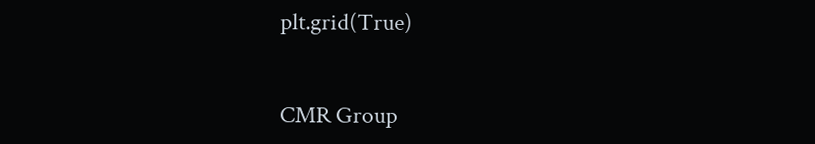plt.grid(True)


CMR Group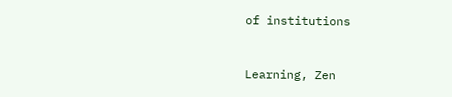of institutions


Learning, Zen